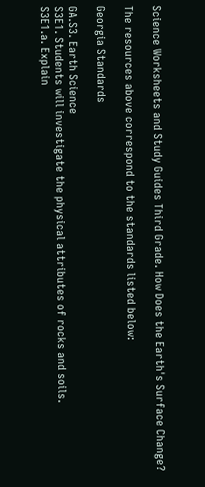Science Worksheets and Study Guides Third Grade. How Does the Earth's Surface Change?

The resources above correspond to the standards listed below:

Georgia Standards

GA.S3. Earth Science
S3E1. Students will investigate the physical attributes of rocks and soils.
S3E1.a. Explain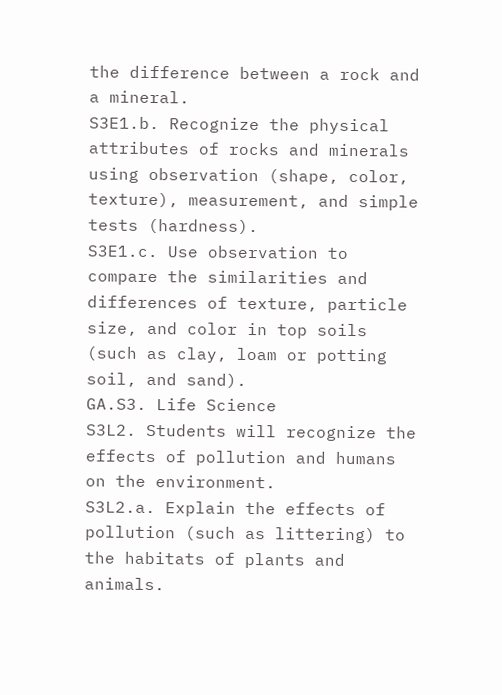the difference between a rock and a mineral.
S3E1.b. Recognize the physical attributes of rocks and minerals using observation (shape, color, texture), measurement, and simple tests (hardness).
S3E1.c. Use observation to compare the similarities and differences of texture, particle size, and color in top soils (such as clay, loam or potting soil, and sand).
GA.S3. Life Science
S3L2. Students will recognize the effects of pollution and humans on the environment.
S3L2.a. Explain the effects of pollution (such as littering) to the habitats of plants and animals.